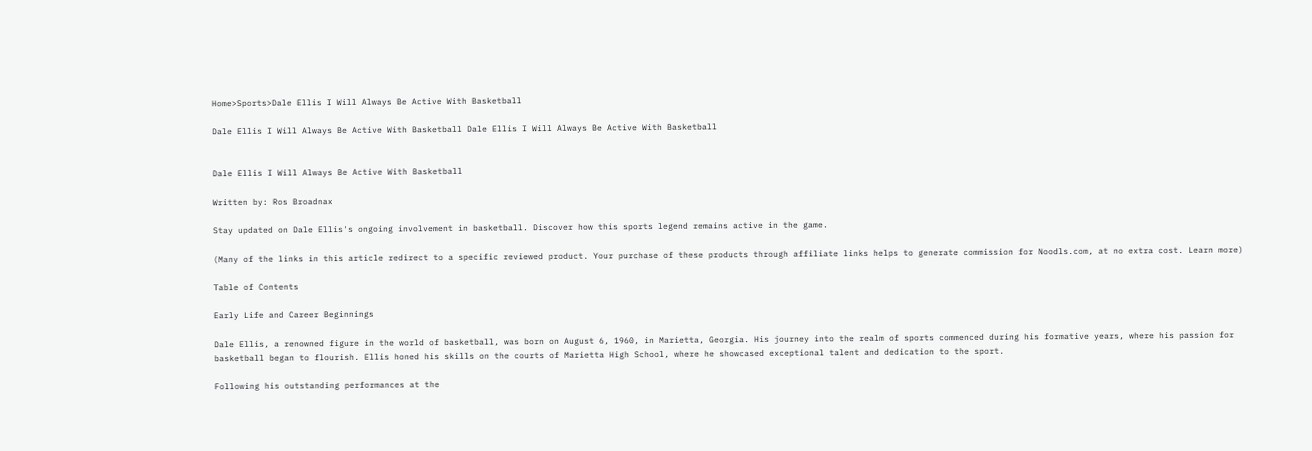Home>Sports>Dale Ellis I Will Always Be Active With Basketball

Dale Ellis I Will Always Be Active With Basketball Dale Ellis I Will Always Be Active With Basketball


Dale Ellis I Will Always Be Active With Basketball

Written by: Ros Broadnax

Stay updated on Dale Ellis's ongoing involvement in basketball. Discover how this sports legend remains active in the game.

(Many of the links in this article redirect to a specific reviewed product. Your purchase of these products through affiliate links helps to generate commission for Noodls.com, at no extra cost. Learn more)

Table of Contents

Early Life and Career Beginnings

Dale Ellis, a renowned figure in the world of basketball, was born on August 6, 1960, in Marietta, Georgia. His journey into the realm of sports commenced during his formative years, where his passion for basketball began to flourish. Ellis honed his skills on the courts of Marietta High School, where he showcased exceptional talent and dedication to the sport.

Following his outstanding performances at the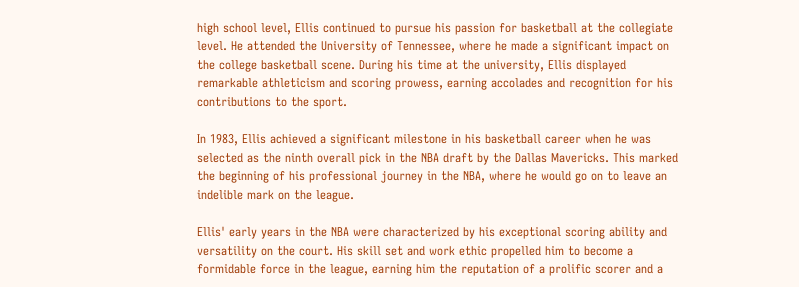high school level, Ellis continued to pursue his passion for basketball at the collegiate level. He attended the University of Tennessee, where he made a significant impact on the college basketball scene. During his time at the university, Ellis displayed remarkable athleticism and scoring prowess, earning accolades and recognition for his contributions to the sport.

In 1983, Ellis achieved a significant milestone in his basketball career when he was selected as the ninth overall pick in the NBA draft by the Dallas Mavericks. This marked the beginning of his professional journey in the NBA, where he would go on to leave an indelible mark on the league.

Ellis' early years in the NBA were characterized by his exceptional scoring ability and versatility on the court. His skill set and work ethic propelled him to become a formidable force in the league, earning him the reputation of a prolific scorer and a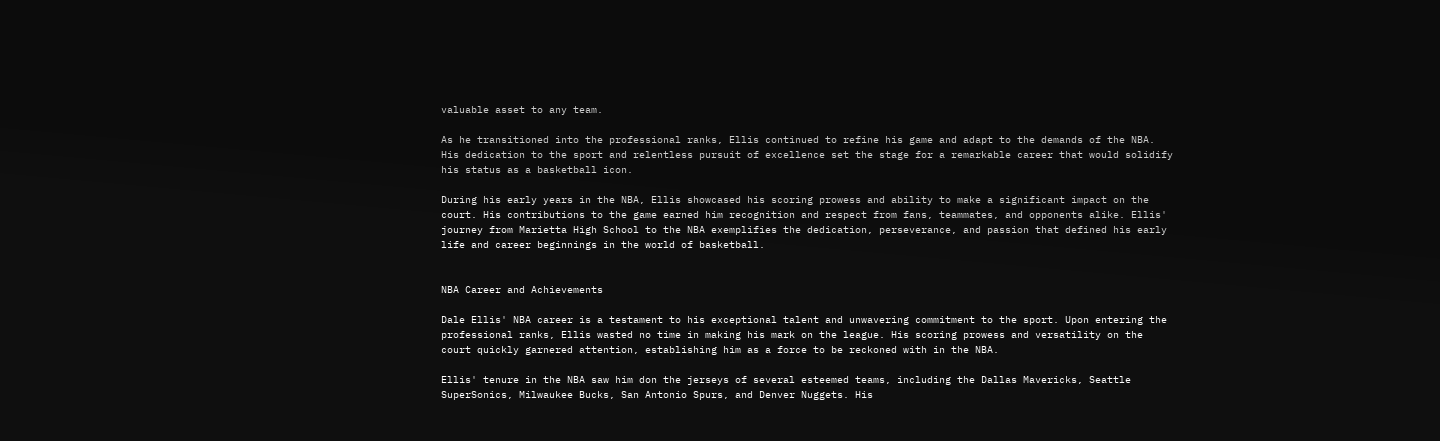valuable asset to any team.

As he transitioned into the professional ranks, Ellis continued to refine his game and adapt to the demands of the NBA. His dedication to the sport and relentless pursuit of excellence set the stage for a remarkable career that would solidify his status as a basketball icon.

During his early years in the NBA, Ellis showcased his scoring prowess and ability to make a significant impact on the court. His contributions to the game earned him recognition and respect from fans, teammates, and opponents alike. Ellis' journey from Marietta High School to the NBA exemplifies the dedication, perseverance, and passion that defined his early life and career beginnings in the world of basketball.


NBA Career and Achievements

Dale Ellis' NBA career is a testament to his exceptional talent and unwavering commitment to the sport. Upon entering the professional ranks, Ellis wasted no time in making his mark on the league. His scoring prowess and versatility on the court quickly garnered attention, establishing him as a force to be reckoned with in the NBA.

Ellis' tenure in the NBA saw him don the jerseys of several esteemed teams, including the Dallas Mavericks, Seattle SuperSonics, Milwaukee Bucks, San Antonio Spurs, and Denver Nuggets. His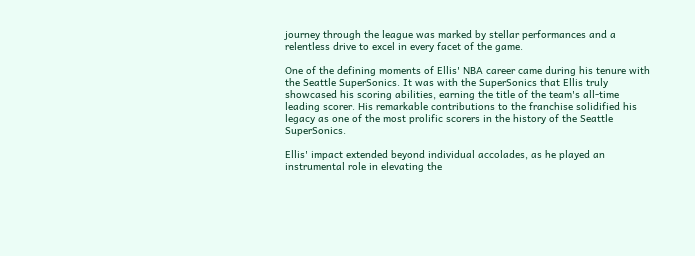journey through the league was marked by stellar performances and a relentless drive to excel in every facet of the game.

One of the defining moments of Ellis' NBA career came during his tenure with the Seattle SuperSonics. It was with the SuperSonics that Ellis truly showcased his scoring abilities, earning the title of the team's all-time leading scorer. His remarkable contributions to the franchise solidified his legacy as one of the most prolific scorers in the history of the Seattle SuperSonics.

Ellis' impact extended beyond individual accolades, as he played an instrumental role in elevating the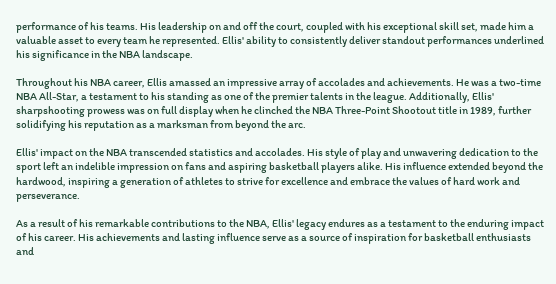performance of his teams. His leadership on and off the court, coupled with his exceptional skill set, made him a valuable asset to every team he represented. Ellis' ability to consistently deliver standout performances underlined his significance in the NBA landscape.

Throughout his NBA career, Ellis amassed an impressive array of accolades and achievements. He was a two-time NBA All-Star, a testament to his standing as one of the premier talents in the league. Additionally, Ellis' sharpshooting prowess was on full display when he clinched the NBA Three-Point Shootout title in 1989, further solidifying his reputation as a marksman from beyond the arc.

Ellis' impact on the NBA transcended statistics and accolades. His style of play and unwavering dedication to the sport left an indelible impression on fans and aspiring basketball players alike. His influence extended beyond the hardwood, inspiring a generation of athletes to strive for excellence and embrace the values of hard work and perseverance.

As a result of his remarkable contributions to the NBA, Ellis' legacy endures as a testament to the enduring impact of his career. His achievements and lasting influence serve as a source of inspiration for basketball enthusiasts and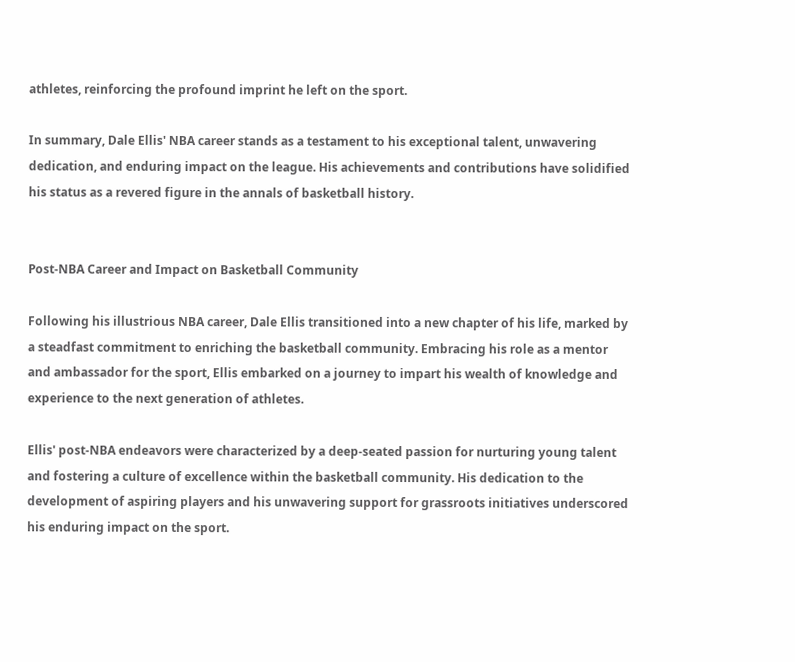athletes, reinforcing the profound imprint he left on the sport.

In summary, Dale Ellis' NBA career stands as a testament to his exceptional talent, unwavering dedication, and enduring impact on the league. His achievements and contributions have solidified his status as a revered figure in the annals of basketball history.


Post-NBA Career and Impact on Basketball Community

Following his illustrious NBA career, Dale Ellis transitioned into a new chapter of his life, marked by a steadfast commitment to enriching the basketball community. Embracing his role as a mentor and ambassador for the sport, Ellis embarked on a journey to impart his wealth of knowledge and experience to the next generation of athletes.

Ellis' post-NBA endeavors were characterized by a deep-seated passion for nurturing young talent and fostering a culture of excellence within the basketball community. His dedication to the development of aspiring players and his unwavering support for grassroots initiatives underscored his enduring impact on the sport.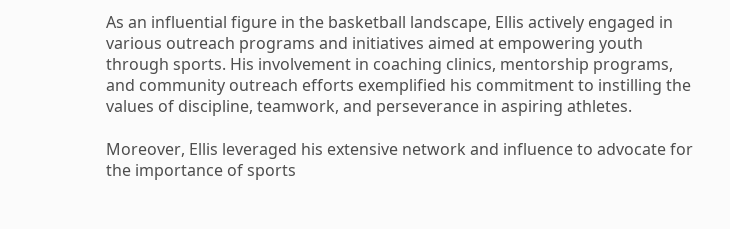As an influential figure in the basketball landscape, Ellis actively engaged in various outreach programs and initiatives aimed at empowering youth through sports. His involvement in coaching clinics, mentorship programs, and community outreach efforts exemplified his commitment to instilling the values of discipline, teamwork, and perseverance in aspiring athletes.

Moreover, Ellis leveraged his extensive network and influence to advocate for the importance of sports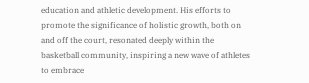education and athletic development. His efforts to promote the significance of holistic growth, both on and off the court, resonated deeply within the basketball community, inspiring a new wave of athletes to embrace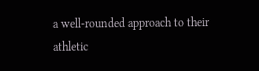a well-rounded approach to their athletic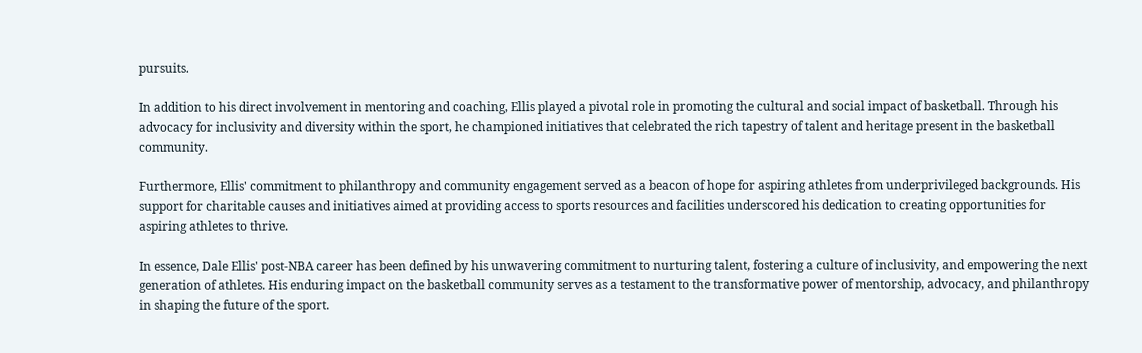pursuits.

In addition to his direct involvement in mentoring and coaching, Ellis played a pivotal role in promoting the cultural and social impact of basketball. Through his advocacy for inclusivity and diversity within the sport, he championed initiatives that celebrated the rich tapestry of talent and heritage present in the basketball community.

Furthermore, Ellis' commitment to philanthropy and community engagement served as a beacon of hope for aspiring athletes from underprivileged backgrounds. His support for charitable causes and initiatives aimed at providing access to sports resources and facilities underscored his dedication to creating opportunities for aspiring athletes to thrive.

In essence, Dale Ellis' post-NBA career has been defined by his unwavering commitment to nurturing talent, fostering a culture of inclusivity, and empowering the next generation of athletes. His enduring impact on the basketball community serves as a testament to the transformative power of mentorship, advocacy, and philanthropy in shaping the future of the sport.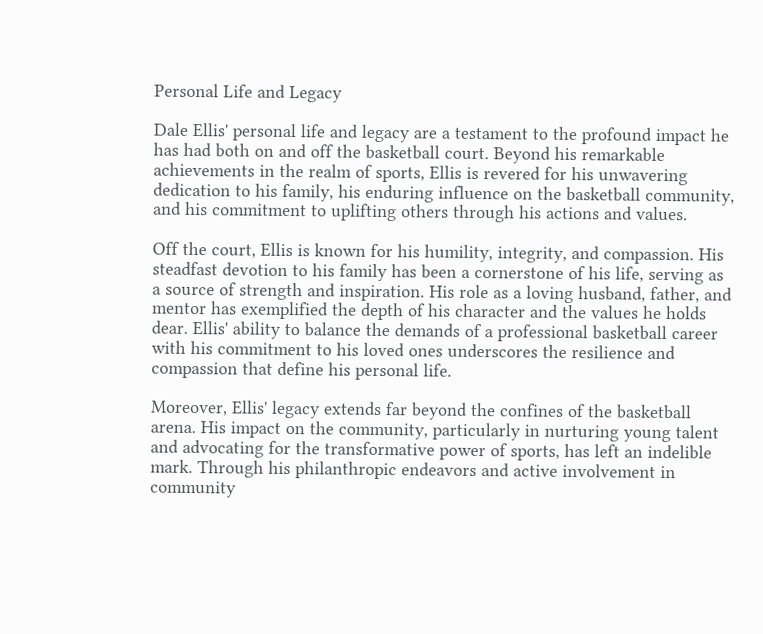Personal Life and Legacy

Dale Ellis' personal life and legacy are a testament to the profound impact he has had both on and off the basketball court. Beyond his remarkable achievements in the realm of sports, Ellis is revered for his unwavering dedication to his family, his enduring influence on the basketball community, and his commitment to uplifting others through his actions and values.

Off the court, Ellis is known for his humility, integrity, and compassion. His steadfast devotion to his family has been a cornerstone of his life, serving as a source of strength and inspiration. His role as a loving husband, father, and mentor has exemplified the depth of his character and the values he holds dear. Ellis' ability to balance the demands of a professional basketball career with his commitment to his loved ones underscores the resilience and compassion that define his personal life.

Moreover, Ellis' legacy extends far beyond the confines of the basketball arena. His impact on the community, particularly in nurturing young talent and advocating for the transformative power of sports, has left an indelible mark. Through his philanthropic endeavors and active involvement in community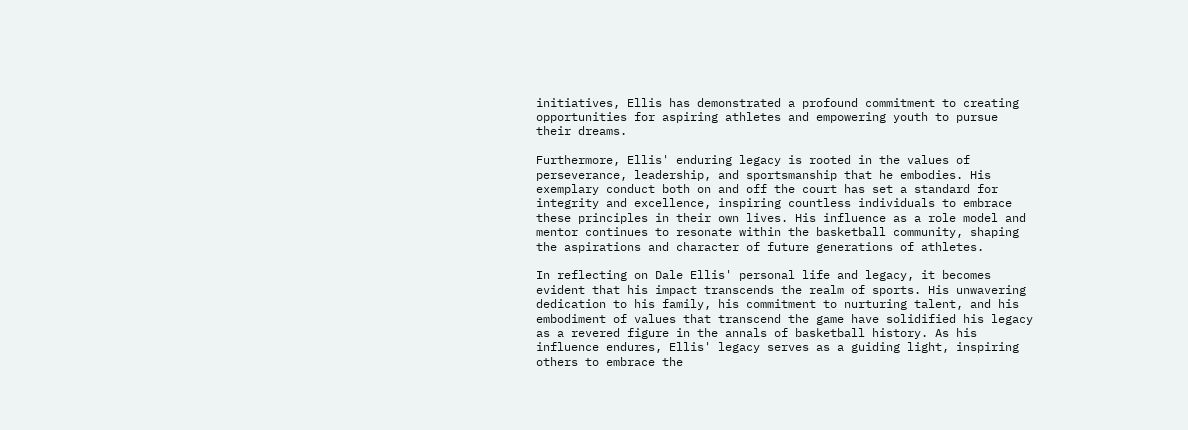initiatives, Ellis has demonstrated a profound commitment to creating opportunities for aspiring athletes and empowering youth to pursue their dreams.

Furthermore, Ellis' enduring legacy is rooted in the values of perseverance, leadership, and sportsmanship that he embodies. His exemplary conduct both on and off the court has set a standard for integrity and excellence, inspiring countless individuals to embrace these principles in their own lives. His influence as a role model and mentor continues to resonate within the basketball community, shaping the aspirations and character of future generations of athletes.

In reflecting on Dale Ellis' personal life and legacy, it becomes evident that his impact transcends the realm of sports. His unwavering dedication to his family, his commitment to nurturing talent, and his embodiment of values that transcend the game have solidified his legacy as a revered figure in the annals of basketball history. As his influence endures, Ellis' legacy serves as a guiding light, inspiring others to embrace the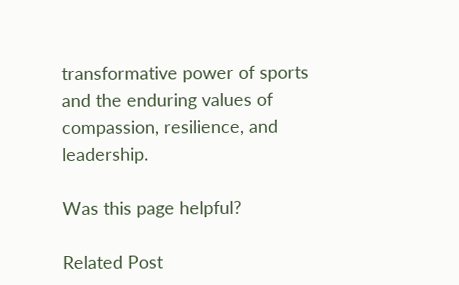transformative power of sports and the enduring values of compassion, resilience, and leadership.

Was this page helpful?

Related Post